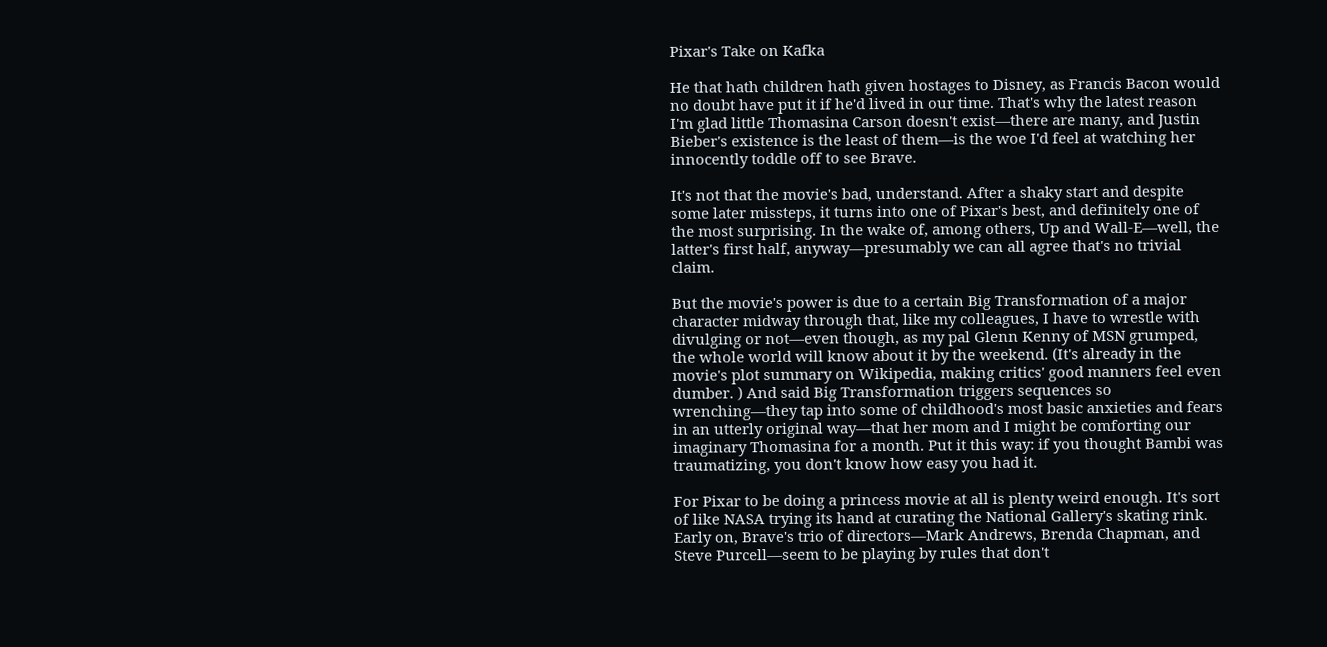Pixar's Take on Kafka

He that hath children hath given hostages to Disney, as Francis Bacon would no doubt have put it if he'd lived in our time. That's why the latest reason I'm glad little Thomasina Carson doesn't exist—there are many, and Justin Bieber's existence is the least of them—is the woe I'd feel at watching her innocently toddle off to see Brave.

It's not that the movie's bad, understand. After a shaky start and despite some later missteps, it turns into one of Pixar's best, and definitely one of the most surprising. In the wake of, among others, Up and Wall-E—well, the latter's first half, anyway—presumably we can all agree that's no trivial claim.

But the movie's power is due to a certain Big Transformation of a major character midway through that, like my colleagues, I have to wrestle with divulging or not—even though, as my pal Glenn Kenny of MSN grumped, the whole world will know about it by the weekend. (It's already in the movie's plot summary on Wikipedia, making critics' good manners feel even dumber. ) And said Big Transformation triggers sequences so wrenching—they tap into some of childhood's most basic anxieties and fears in an utterly original way—that her mom and I might be comforting our imaginary Thomasina for a month. Put it this way: if you thought Bambi was traumatizing, you don't know how easy you had it.

For Pixar to be doing a princess movie at all is plenty weird enough. It's sort of like NASA trying its hand at curating the National Gallery's skating rink. Early on, Brave's trio of directors—Mark Andrews, Brenda Chapman, and Steve Purcell—seem to be playing by rules that don't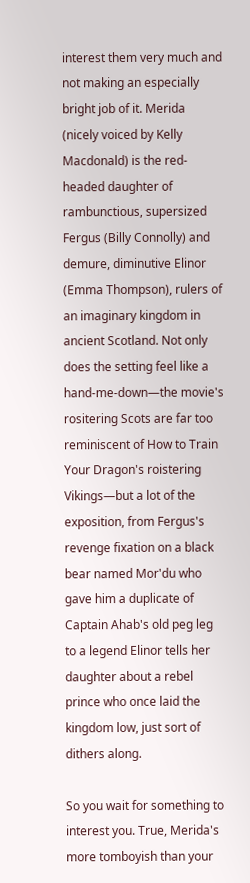interest them very much and not making an especially bright job of it. Merida (nicely voiced by Kelly Macdonald) is the red-headed daughter of rambunctious, supersized Fergus (Billy Connolly) and demure, diminutive Elinor (Emma Thompson), rulers of an imaginary kingdom in ancient Scotland. Not only does the setting feel like a hand-me-down—the movie's rositering Scots are far too reminiscent of How to Train Your Dragon's roistering Vikings—but a lot of the exposition, from Fergus's revenge fixation on a black bear named Mor'du who gave him a duplicate of Captain Ahab's old peg leg to a legend Elinor tells her daughter about a rebel prince who once laid the kingdom low, just sort of dithers along.

So you wait for something to interest you. True, Merida's more tomboyish than your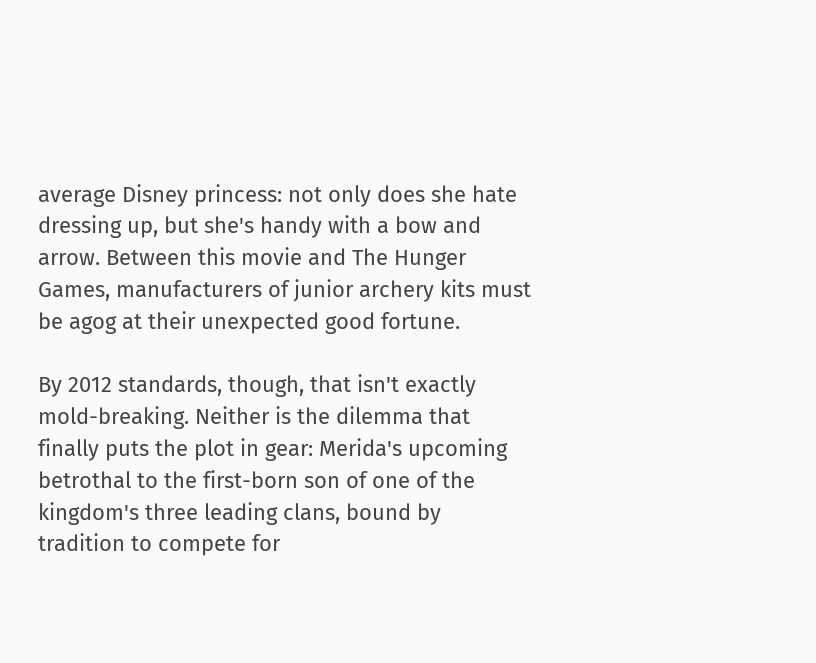average Disney princess: not only does she hate dressing up, but she's handy with a bow and arrow. Between this movie and The Hunger Games, manufacturers of junior archery kits must be agog at their unexpected good fortune.

By 2012 standards, though, that isn't exactly mold-breaking. Neither is the dilemma that finally puts the plot in gear: Merida's upcoming betrothal to the first-born son of one of the kingdom's three leading clans, bound by tradition to compete for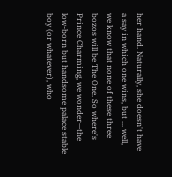her hand. Naturally, she doesn't have a say in which one wins, but ... well, we know that none of these three bozos will be The One. So where's Prince Charming, we wonder—the low-born but handsome palace stable boy (or whatever), who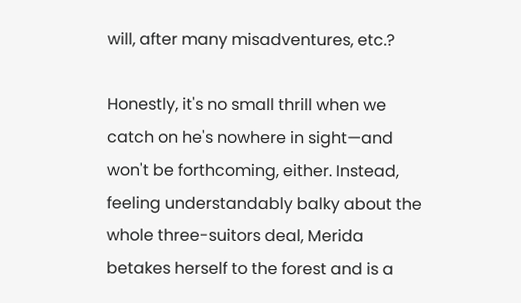will, after many misadventures, etc.?

Honestly, it's no small thrill when we catch on he's nowhere in sight—and won't be forthcoming, either. Instead, feeling understandably balky about the whole three-suitors deal, Merida betakes herself to the forest and is a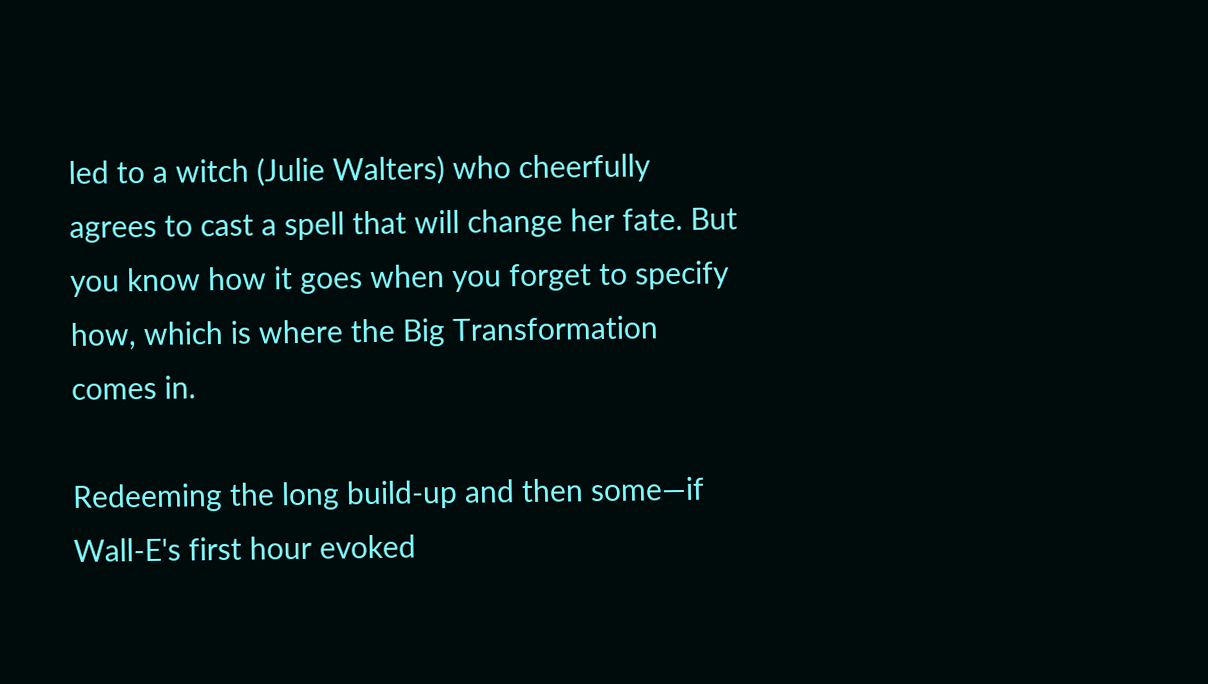led to a witch (Julie Walters) who cheerfully agrees to cast a spell that will change her fate. But you know how it goes when you forget to specify how, which is where the Big Transformation comes in.

Redeeming the long build-up and then some—if Wall-E's first hour evoked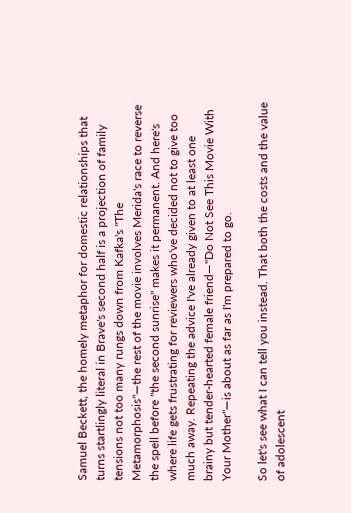Samuel Beckett, the homely metaphor for domestic relationships that turns startlingly literal in Brave's second half is a projection of family tensions not too many rungs down from Kafka's "The Metamorphosis"—the rest of the movie involves Merida's race to reverse the spell before "the second sunrise" makes it permanent. And here's where life gets frustrating for reviewers who've decided not to give too much away. Repeating the advice I've already given to at least one brainy but tender-hearted female friend—"Do Not See This Movie With Your Mother"—is about as far as I'm prepared to go.

So let's see what I can tell you instead. That both the costs and the value of adolescent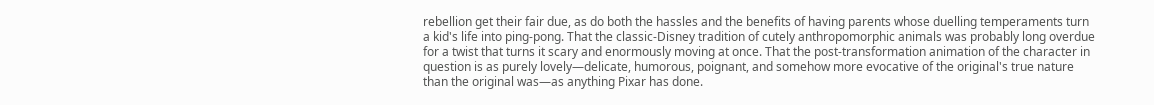rebellion get their fair due, as do both the hassles and the benefits of having parents whose duelling temperaments turn a kid's life into ping-pong. That the classic-Disney tradition of cutely anthropomorphic animals was probably long overdue for a twist that turns it scary and enormously moving at once. That the post-transformation animation of the character in question is as purely lovely—delicate, humorous, poignant, and somehow more evocative of the original's true nature than the original was—as anything Pixar has done.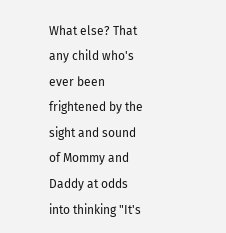What else? That any child who's ever been frightened by the sight and sound of Mommy and Daddy at odds into thinking "It's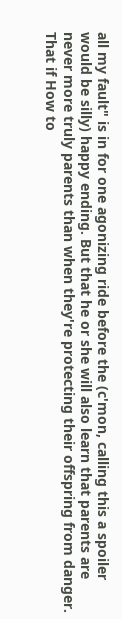all my fault" is in for one agonizing ride before the (c'mon, calling this a spoiler would be silly) happy ending. But that he or she will also learn that parents are never more truly parents than when they're protecting their offspring from danger. That if How to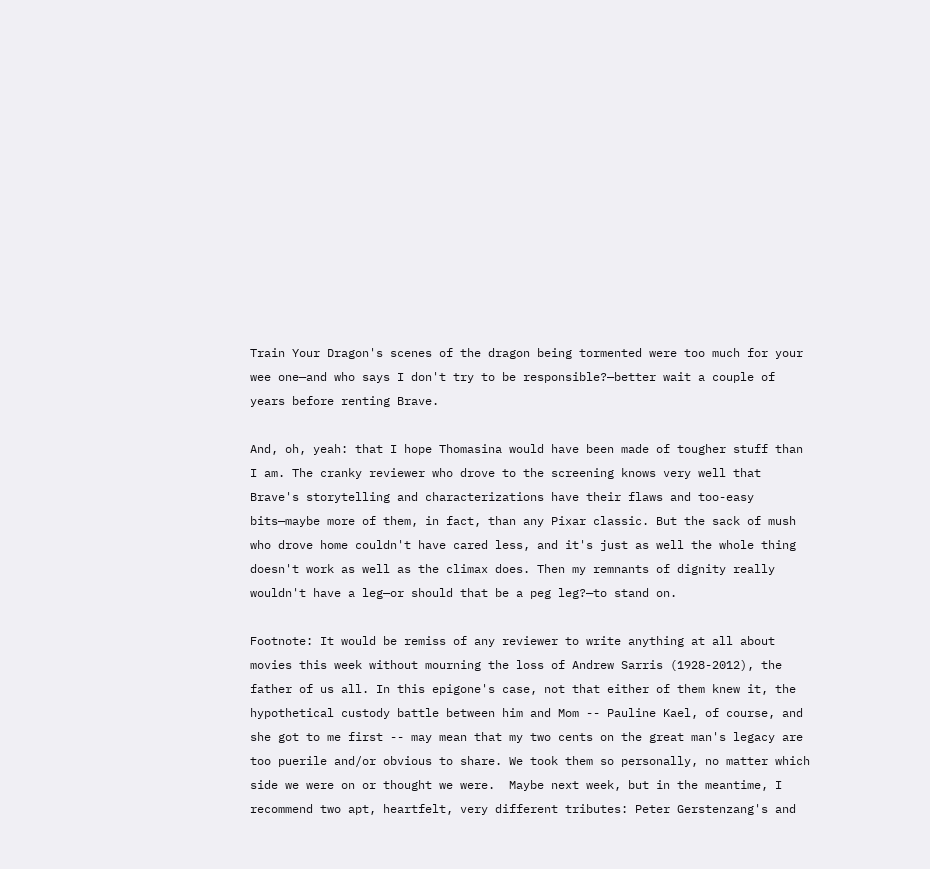Train Your Dragon's scenes of the dragon being tormented were too much for your wee one—and who says I don't try to be responsible?—better wait a couple of years before renting Brave.

And, oh, yeah: that I hope Thomasina would have been made of tougher stuff than I am. The cranky reviewer who drove to the screening knows very well that Brave's storytelling and characterizations have their flaws and too-easy bits—maybe more of them, in fact, than any Pixar classic. But the sack of mush who drove home couldn't have cared less, and it's just as well the whole thing doesn't work as well as the climax does. Then my remnants of dignity really wouldn't have a leg—or should that be a peg leg?—to stand on.

Footnote: It would be remiss of any reviewer to write anything at all about movies this week without mourning the loss of Andrew Sarris (1928-2012), the father of us all. In this epigone's case, not that either of them knew it, the hypothetical custody battle between him and Mom -- Pauline Kael, of course, and she got to me first -- may mean that my two cents on the great man's legacy are too puerile and/or obvious to share. We took them so personally, no matter which side we were on or thought we were.  Maybe next week, but in the meantime, I recommend two apt, heartfelt, very different tributes: Peter Gerstenzang's and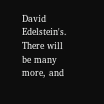David Edelstein's. There will be many more, and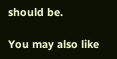should be.

You may also like